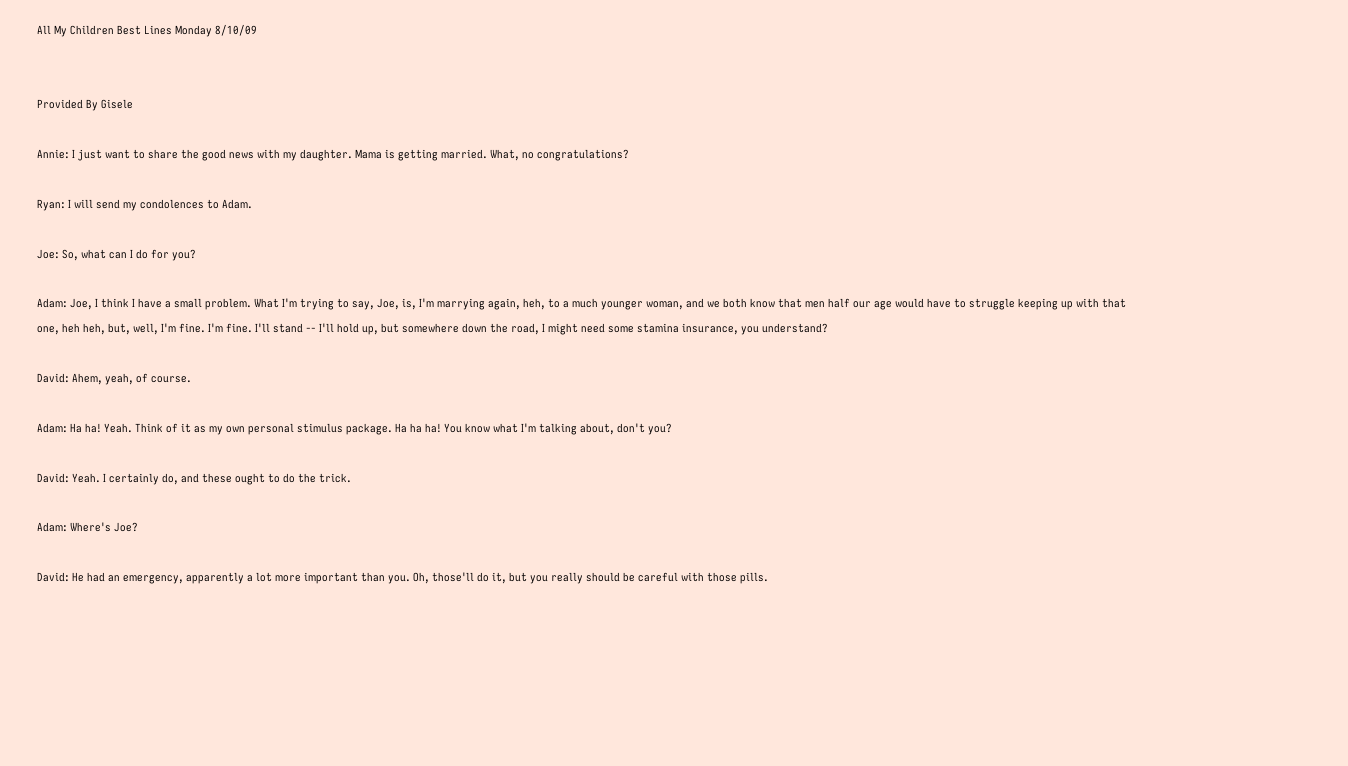All My Children Best Lines Monday 8/10/09


Provided By Gisele

Annie: I just want to share the good news with my daughter. Mama is getting married. What, no congratulations?

Ryan: I will send my condolences to Adam.

Joe: So, what can I do for you?

Adam: Joe, I think I have a small problem. What I'm trying to say, Joe, is, I'm marrying again, heh, to a much younger woman, and we both know that men half our age would have to struggle keeping up with that one, heh heh, but, well, I'm fine. I'm fine. I'll stand -- I'll hold up, but somewhere down the road, I might need some stamina insurance, you understand?

David: Ahem, yeah, of course.

Adam: Ha ha! Yeah. Think of it as my own personal stimulus package. Ha ha ha! You know what I'm talking about, don't you?

David: Yeah. I certainly do, and these ought to do the trick.

Adam: Where's Joe?

David: He had an emergency, apparently a lot more important than you. Oh, those'll do it, but you really should be careful with those pills.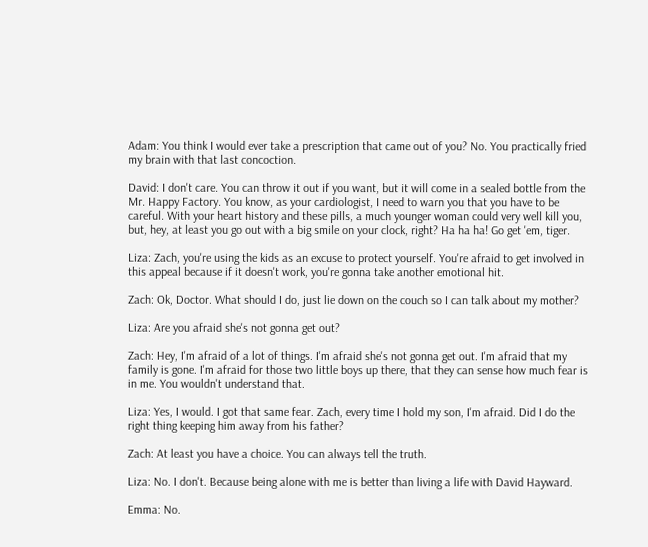Adam: You think I would ever take a prescription that came out of you? No. You practically fried my brain with that last concoction.

David: I don't care. You can throw it out if you want, but it will come in a sealed bottle from the Mr. Happy Factory. You know, as your cardiologist, I need to warn you that you have to be careful. With your heart history and these pills, a much younger woman could very well kill you, but, hey, at least you go out with a big smile on your clock, right? Ha ha ha! Go get 'em, tiger.

Liza: Zach, you're using the kids as an excuse to protect yourself. You're afraid to get involved in this appeal because if it doesn't work, you're gonna take another emotional hit.

Zach: Ok, Doctor. What should I do, just lie down on the couch so I can talk about my mother?

Liza: Are you afraid she's not gonna get out?

Zach: Hey, I'm afraid of a lot of things. I'm afraid she's not gonna get out. I'm afraid that my family is gone. I'm afraid for those two little boys up there, that they can sense how much fear is in me. You wouldn't understand that.

Liza: Yes, I would. I got that same fear. Zach, every time I hold my son, I'm afraid. Did I do the right thing keeping him away from his father?

Zach: At least you have a choice. You can always tell the truth.

Liza: No. I don't. Because being alone with me is better than living a life with David Hayward.

Emma: No.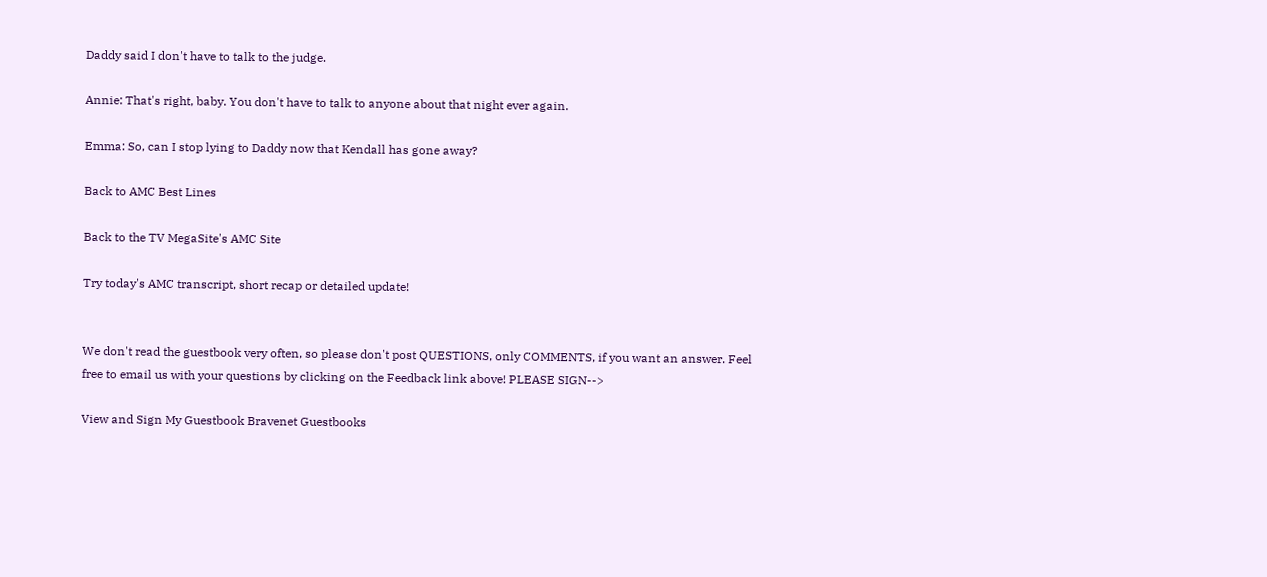Daddy said I don't have to talk to the judge.

Annie: That's right, baby. You don't have to talk to anyone about that night ever again.

Emma: So, can I stop lying to Daddy now that Kendall has gone away?

Back to AMC Best Lines

Back to the TV MegaSite's AMC Site

Try today's AMC transcript, short recap or detailed update!


We don't read the guestbook very often, so please don't post QUESTIONS, only COMMENTS, if you want an answer. Feel free to email us with your questions by clicking on the Feedback link above! PLEASE SIGN-->

View and Sign My Guestbook Bravenet Guestbooks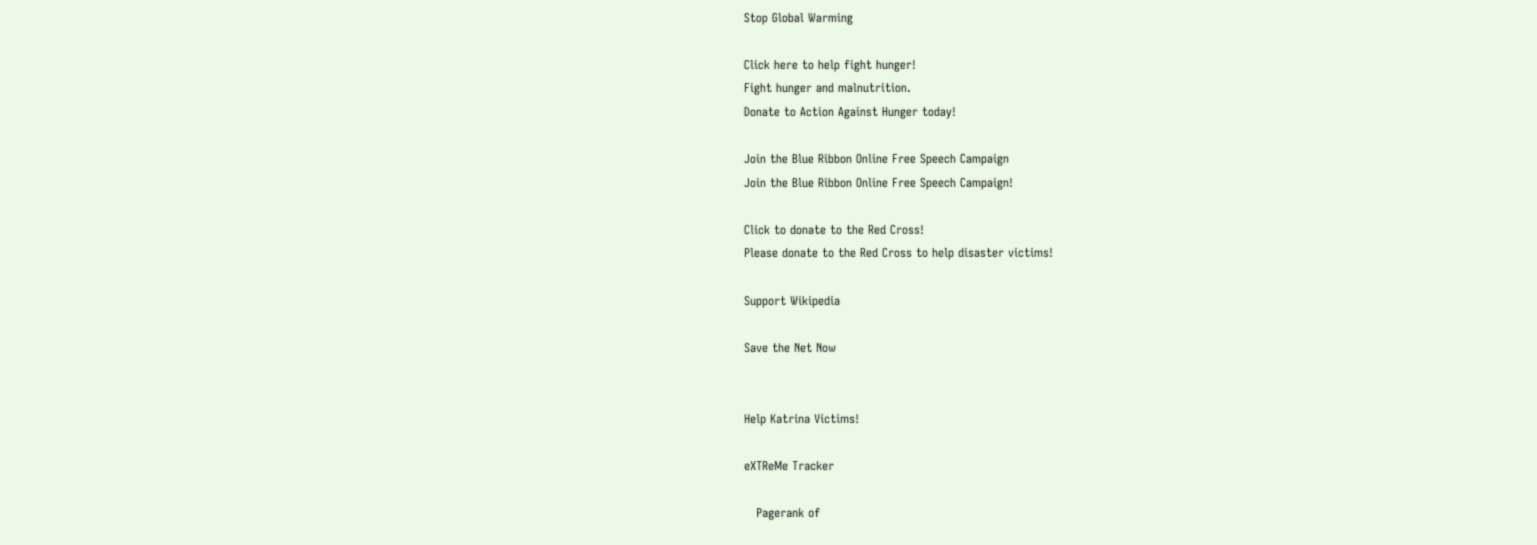Stop Global Warming

Click here to help fight hunger!
Fight hunger and malnutrition.
Donate to Action Against Hunger today!

Join the Blue Ribbon Online Free Speech Campaign
Join the Blue Ribbon Online Free Speech Campaign!

Click to donate to the Red Cross!
Please donate to the Red Cross to help disaster victims!

Support Wikipedia

Save the Net Now


Help Katrina Victims!

eXTReMe Tracker

   Pagerank of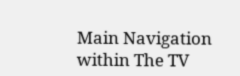Main Navigation within The TV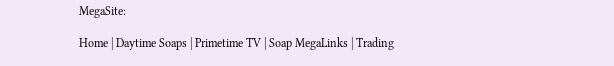MegaSite:

Home | Daytime Soaps | Primetime TV | Soap MegaLinks | Trading